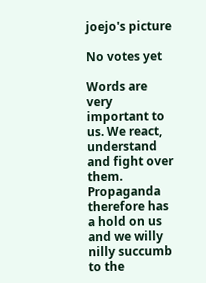joejo's picture

No votes yet

Words are very important to us. We react, understand and fight over them. Propaganda therefore has a hold on us and we willy nilly succumb to the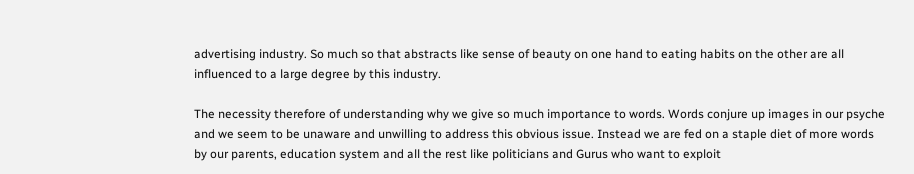advertising industry. So much so that abstracts like sense of beauty on one hand to eating habits on the other are all influenced to a large degree by this industry.

The necessity therefore of understanding why we give so much importance to words. Words conjure up images in our psyche and we seem to be unaware and unwilling to address this obvious issue. Instead we are fed on a staple diet of more words by our parents, education system and all the rest like politicians and Gurus who want to exploit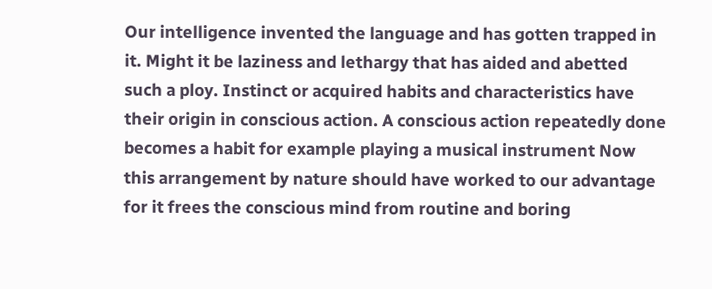Our intelligence invented the language and has gotten trapped in it. Might it be laziness and lethargy that has aided and abetted such a ploy. Instinct or acquired habits and characteristics have their origin in conscious action. A conscious action repeatedly done becomes a habit for example playing a musical instrument Now this arrangement by nature should have worked to our advantage for it frees the conscious mind from routine and boring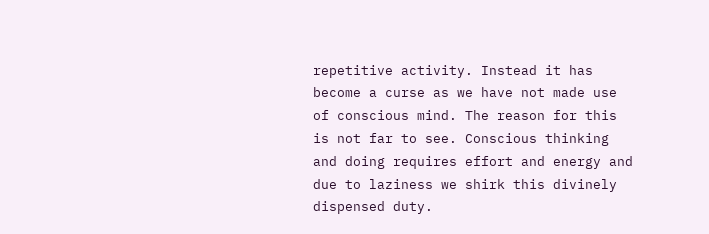repetitive activity. Instead it has become a curse as we have not made use of conscious mind. The reason for this is not far to see. Conscious thinking and doing requires effort and energy and due to laziness we shirk this divinely dispensed duty.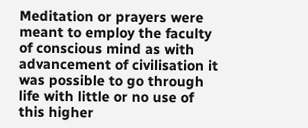Meditation or prayers were meant to employ the faculty of conscious mind as with advancement of civilisation it was possible to go through life with little or no use of this higher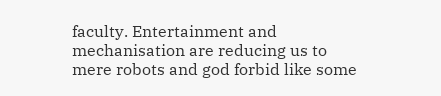faculty. Entertainment and mechanisation are reducing us to mere robots and god forbid like some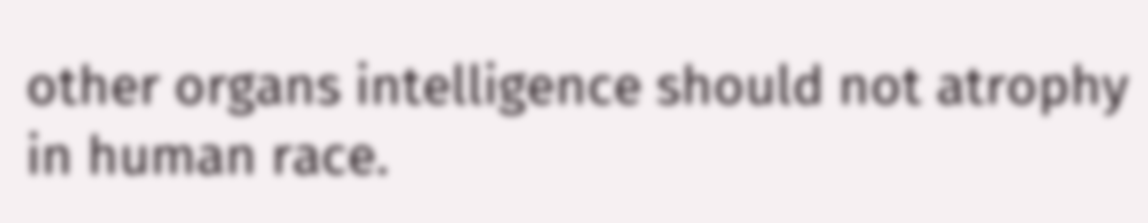other organs intelligence should not atrophy in human race.